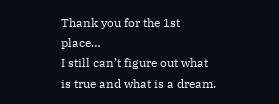Thank you for the 1st place…
I still can’t figure out what is true and what is a dream.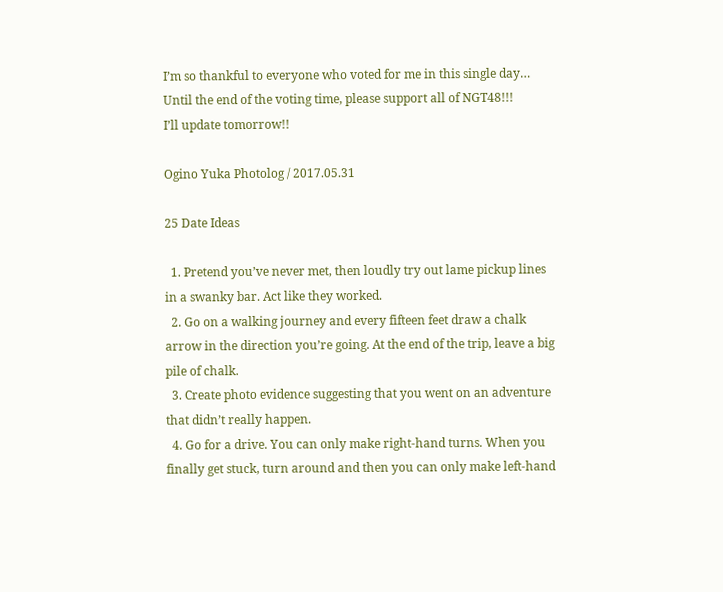I’m so thankful to everyone who voted for me in this single day…
Until the end of the voting time, please support all of NGT48!!!
I’ll update tomorrow!!

Ogino Yuka Photolog / 2017.05.31

25 Date Ideas

  1. Pretend you’ve never met, then loudly try out lame pickup lines in a swanky bar. Act like they worked.
  2. Go on a walking journey and every fifteen feet draw a chalk arrow in the direction you’re going. At the end of the trip, leave a big pile of chalk.
  3. Create photo evidence suggesting that you went on an adventure that didn’t really happen.
  4. Go for a drive. You can only make right-hand turns. When you finally get stuck, turn around and then you can only make left-hand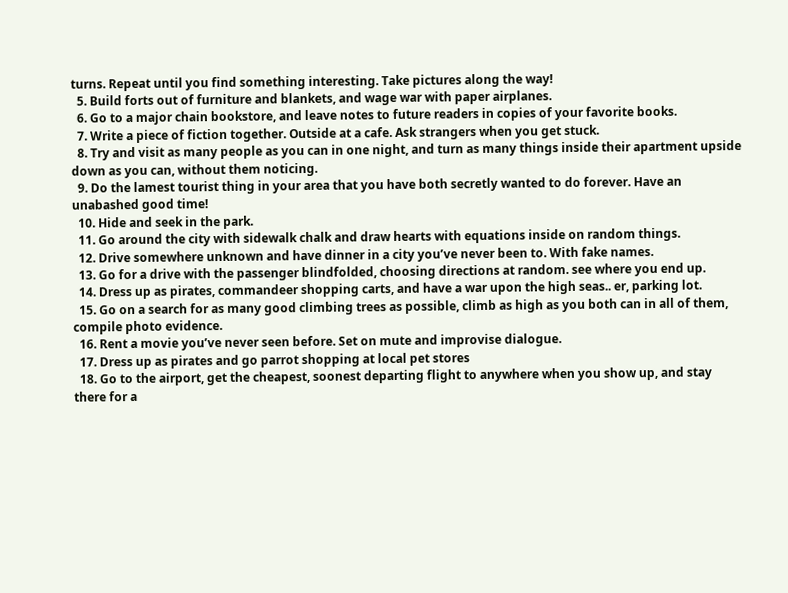turns. Repeat until you find something interesting. Take pictures along the way!
  5. Build forts out of furniture and blankets, and wage war with paper airplanes.
  6. Go to a major chain bookstore, and leave notes to future readers in copies of your favorite books.
  7. Write a piece of fiction together. Outside at a cafe. Ask strangers when you get stuck.
  8. Try and visit as many people as you can in one night, and turn as many things inside their apartment upside down as you can, without them noticing.
  9. Do the lamest tourist thing in your area that you have both secretly wanted to do forever. Have an unabashed good time!
  10. Hide and seek in the park.
  11. Go around the city with sidewalk chalk and draw hearts with equations inside on random things.
  12. Drive somewhere unknown and have dinner in a city you’ve never been to. With fake names.
  13. Go for a drive with the passenger blindfolded, choosing directions at random. see where you end up.
  14. Dress up as pirates, commandeer shopping carts, and have a war upon the high seas.. er, parking lot.
  15. Go on a search for as many good climbing trees as possible, climb as high as you both can in all of them, compile photo evidence.
  16. Rent a movie you’ve never seen before. Set on mute and improvise dialogue.
  17. Dress up as pirates and go parrot shopping at local pet stores
  18. Go to the airport, get the cheapest, soonest departing flight to anywhere when you show up, and stay there for a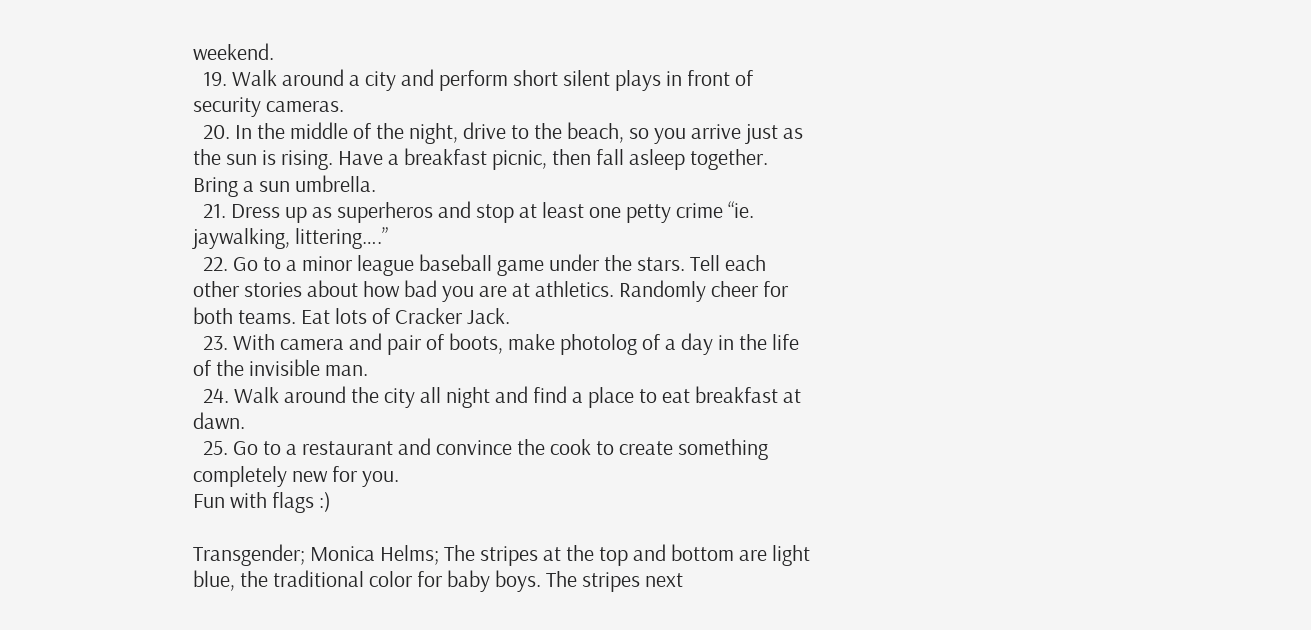weekend.
  19. Walk around a city and perform short silent plays in front of security cameras.
  20. In the middle of the night, drive to the beach, so you arrive just as the sun is rising. Have a breakfast picnic, then fall asleep together. Bring a sun umbrella.
  21. Dress up as superheros and stop at least one petty crime “ie. jaywalking, littering….”
  22. Go to a minor league baseball game under the stars. Tell each other stories about how bad you are at athletics. Randomly cheer for both teams. Eat lots of Cracker Jack.
  23. With camera and pair of boots, make photolog of a day in the life of the invisible man.
  24. Walk around the city all night and find a place to eat breakfast at dawn.
  25. Go to a restaurant and convince the cook to create something completely new for you.
Fun with flags :)

Transgender; Monica Helms; The stripes at the top and bottom are light blue, the traditional color for baby boys. The stripes next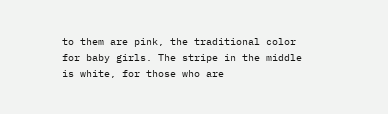to them are pink, the traditional color for baby girls. The stripe in the middle is white, for those who are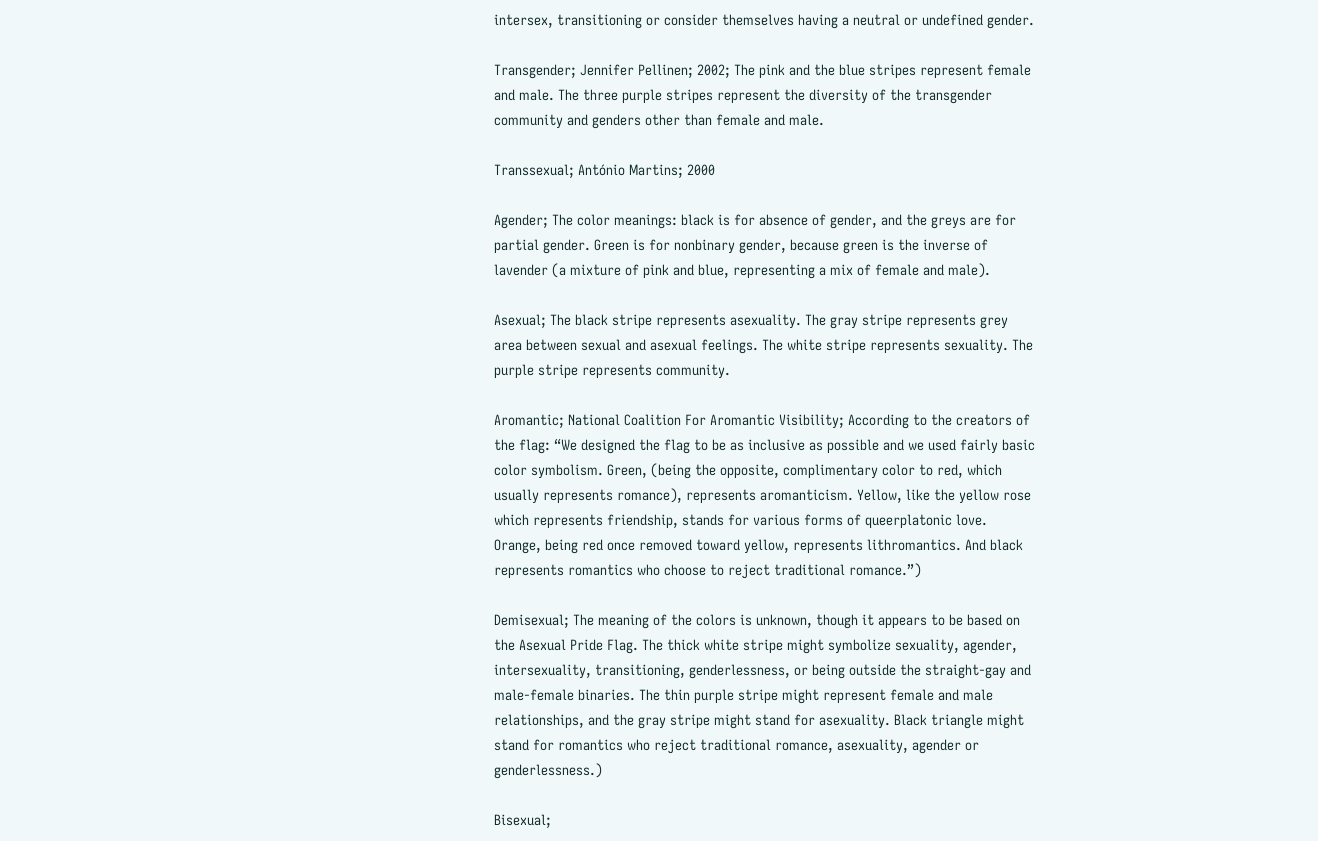intersex, transitioning or consider themselves having a neutral or undefined gender.

Transgender; Jennifer Pellinen; 2002; The pink and the blue stripes represent female and male. The three purple stripes represent the diversity of the transgender community and genders other than female and male.

Transsexual; António Martins; 2000

Agender; The color meanings: black is for absence of gender, and the greys are for partial gender. Green is for nonbinary gender, because green is the inverse of lavender (a mixture of pink and blue, representing a mix of female and male).

Asexual; The black stripe represents asexuality. The gray stripe represents grey area between sexual and asexual feelings. The white stripe represents sexuality. The purple stripe represents community.

Aromantic; National Coalition For Aromantic Visibility; According to the creators of the flag: “We designed the flag to be as inclusive as possible and we used fairly basic color symbolism. Green, (being the opposite, complimentary color to red, which usually represents romance), represents aromanticism. Yellow, like the yellow rose which represents friendship, stands for various forms of queerplatonic love. Orange, being red once removed toward yellow, represents lithromantics. And black represents romantics who choose to reject traditional romance.”)

Demisexual; The meaning of the colors is unknown, though it appears to be based on the Asexual Pride Flag. The thick white stripe might symbolize sexuality, agender, intersexuality, transitioning, genderlessness, or being outside the straight-gay and male-female binaries. The thin purple stripe might represent female and male relationships, and the gray stripe might stand for asexuality. Black triangle might stand for romantics who reject traditional romance, asexuality, agender or genderlessness.)

Bisexual;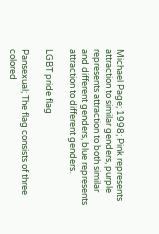Michael Page; 1998; Pink represents attraction to similar genders, purple represents attraction to both similar and different genders, blue represents attraction to different genders.

LGBT pride flag

Pansexual; The flag consists of three colored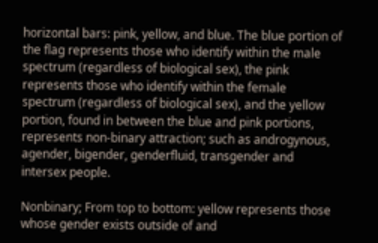horizontal bars: pink, yellow, and blue. The blue portion of the flag represents those who identify within the male spectrum (regardless of biological sex), the pink represents those who identify within the female spectrum (regardless of biological sex), and the yellow portion, found in between the blue and pink portions, represents non-binary attraction; such as androgynous, agender, bigender, genderfluid, transgender and intersex people.

Nonbinary; From top to bottom: yellow represents those whose gender exists outside of and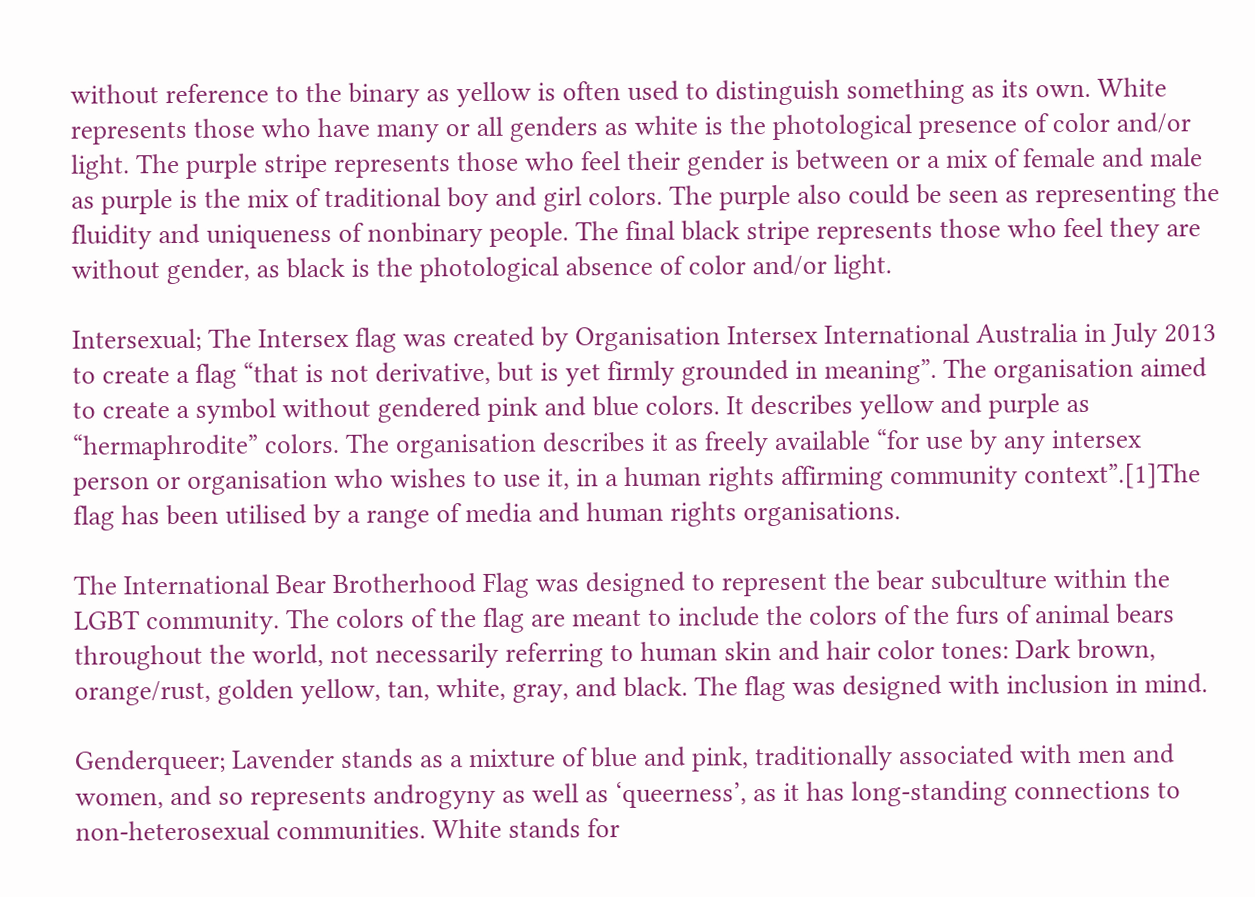without reference to the binary as yellow is often used to distinguish something as its own. White represents those who have many or all genders as white is the photological presence of color and/or light. The purple stripe represents those who feel their gender is between or a mix of female and male as purple is the mix of traditional boy and girl colors. The purple also could be seen as representing the fluidity and uniqueness of nonbinary people. The final black stripe represents those who feel they are without gender, as black is the photological absence of color and/or light.

Intersexual; The Intersex flag was created by Organisation Intersex International Australia in July 2013 to create a flag “that is not derivative, but is yet firmly grounded in meaning”. The organisation aimed to create a symbol without gendered pink and blue colors. It describes yellow and purple as “hermaphrodite” colors. The organisation describes it as freely available “for use by any intersex person or organisation who wishes to use it, in a human rights affirming community context”.[1]The flag has been utilised by a range of media and human rights organisations.

The International Bear Brotherhood Flag was designed to represent the bear subculture within the LGBT community. The colors of the flag are meant to include the colors of the furs of animal bears throughout the world, not necessarily referring to human skin and hair color tones: Dark brown, orange/rust, golden yellow, tan, white, gray, and black. The flag was designed with inclusion in mind.

Genderqueer; Lavender stands as a mixture of blue and pink, traditionally associated with men and women, and so represents androgyny as well as ‘queerness’, as it has long-standing connections to non-heterosexual communities. White stands for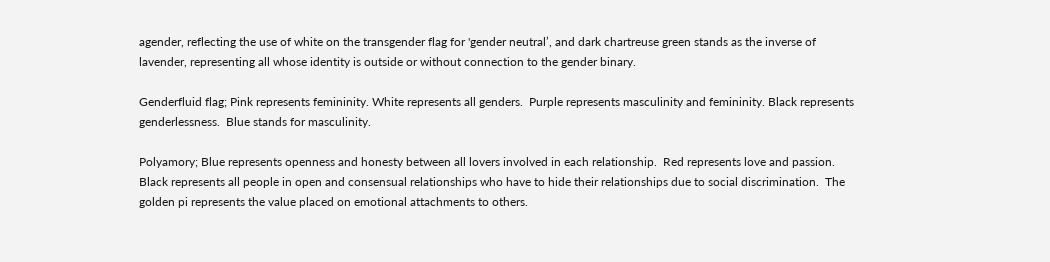agender, reflecting the use of white on the transgender flag for 'gender neutral’, and dark chartreuse green stands as the inverse of lavender, representing all whose identity is outside or without connection to the gender binary.

Genderfluid flag; Pink represents femininity. White represents all genders.  Purple represents masculinity and femininity. Black represents genderlessness.  Blue stands for masculinity.

Polyamory; Blue represents openness and honesty between all lovers involved in each relationship.  Red represents love and passion.  Black represents all people in open and consensual relationships who have to hide their relationships due to social discrimination.  The golden pi represents the value placed on emotional attachments to others.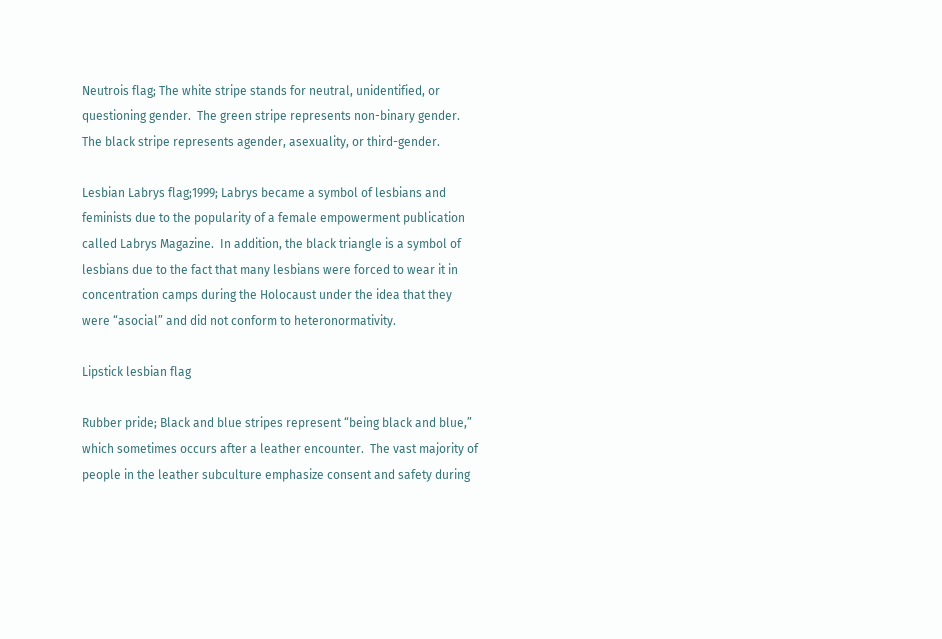Neutrois flag; The white stripe stands for neutral, unidentified, or questioning gender.  The green stripe represents non-binary gender.  The black stripe represents agender, asexuality, or third-gender.

Lesbian Labrys flag;1999; Labrys became a symbol of lesbians and feminists due to the popularity of a female empowerment publication called Labrys Magazine.  In addition, the black triangle is a symbol of lesbians due to the fact that many lesbians were forced to wear it in concentration camps during the Holocaust under the idea that they were “asocial” and did not conform to heteronormativity.

Lipstick lesbian flag

Rubber pride; Black and blue stripes represent “being black and blue,” which sometimes occurs after a leather encounter.  The vast majority of people in the leather subculture emphasize consent and safety during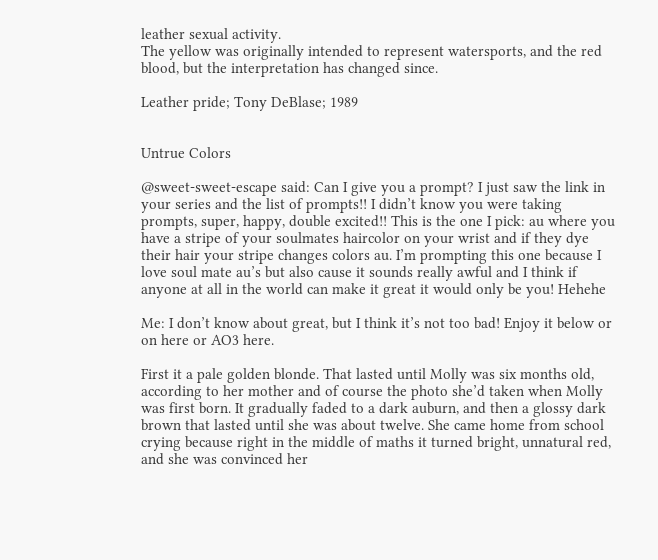leather sexual activity.
The yellow was originally intended to represent watersports, and the red blood, but the interpretation has changed since.

Leather pride; Tony DeBlase; 1989


Untrue Colors

@sweet-sweet-escape said: Can I give you a prompt? I just saw the link in your series and the list of prompts!! I didn’t know you were taking prompts, super, happy, double excited!! This is the one I pick: au where you have a stripe of your soulmates haircolor on your wrist and if they dye their hair your stripe changes colors au. I’m prompting this one because I love soul mate au’s but also cause it sounds really awful and I think if anyone at all in the world can make it great it would only be you! Hehehe

Me: I don’t know about great, but I think it’s not too bad! Enjoy it below or on here or AO3 here.

First it a pale golden blonde. That lasted until Molly was six months old, according to her mother and of course the photo she’d taken when Molly was first born. It gradually faded to a dark auburn, and then a glossy dark brown that lasted until she was about twelve. She came home from school crying because right in the middle of maths it turned bright, unnatural red, and she was convinced her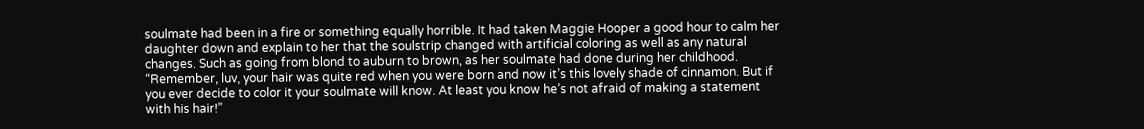soulmate had been in a fire or something equally horrible. It had taken Maggie Hooper a good hour to calm her daughter down and explain to her that the soulstrip changed with artificial coloring as well as any natural changes. Such as going from blond to auburn to brown, as her soulmate had done during her childhood. “Remember, luv, your hair was quite red when you were born and now it’s this lovely shade of cinnamon. But if you ever decide to color it your soulmate will know. At least you know he’s not afraid of making a statement with his hair!”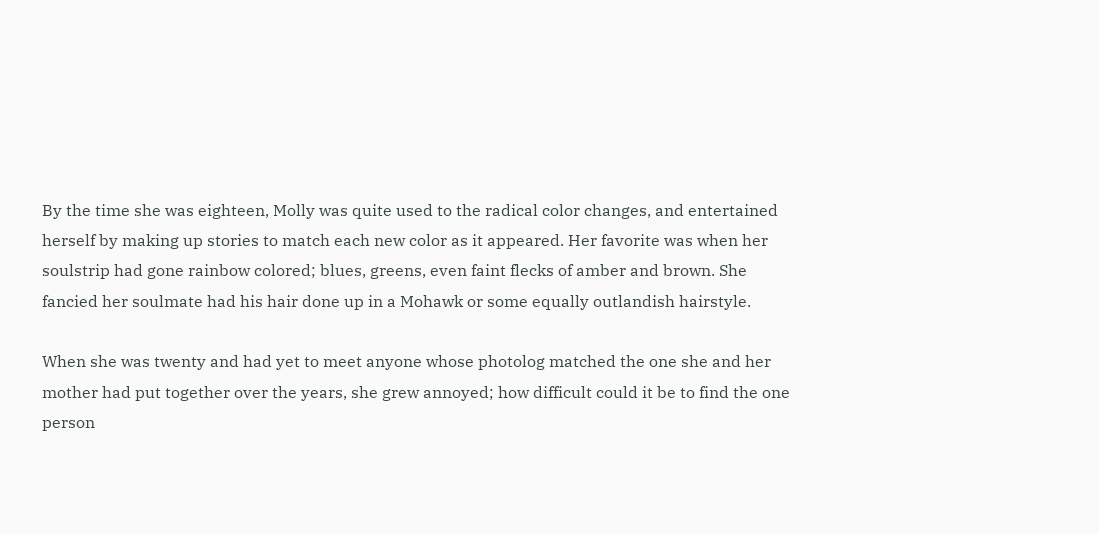By the time she was eighteen, Molly was quite used to the radical color changes, and entertained herself by making up stories to match each new color as it appeared. Her favorite was when her soulstrip had gone rainbow colored; blues, greens, even faint flecks of amber and brown. She fancied her soulmate had his hair done up in a Mohawk or some equally outlandish hairstyle.

When she was twenty and had yet to meet anyone whose photolog matched the one she and her mother had put together over the years, she grew annoyed; how difficult could it be to find the one person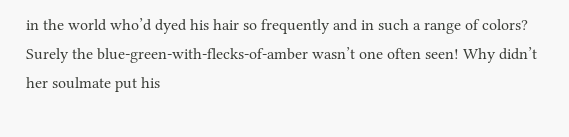in the world who’d dyed his hair so frequently and in such a range of colors? Surely the blue-green-with-flecks-of-amber wasn’t one often seen! Why didn’t her soulmate put his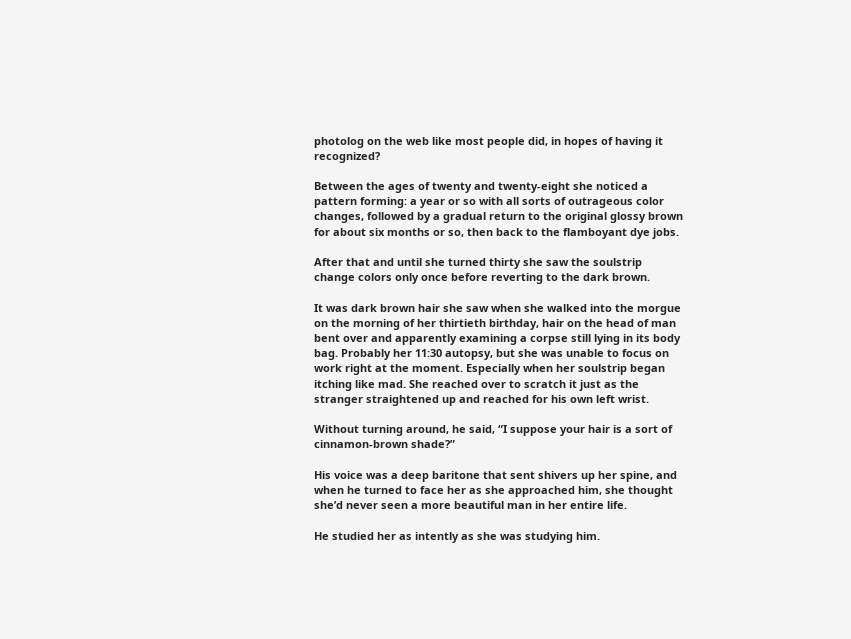photolog on the web like most people did, in hopes of having it recognized?

Between the ages of twenty and twenty-eight she noticed a pattern forming: a year or so with all sorts of outrageous color changes, followed by a gradual return to the original glossy brown for about six months or so, then back to the flamboyant dye jobs.

After that and until she turned thirty she saw the soulstrip change colors only once before reverting to the dark brown.

It was dark brown hair she saw when she walked into the morgue on the morning of her thirtieth birthday, hair on the head of man bent over and apparently examining a corpse still lying in its body bag. Probably her 11:30 autopsy, but she was unable to focus on work right at the moment. Especially when her soulstrip began itching like mad. She reached over to scratch it just as the stranger straightened up and reached for his own left wrist.

Without turning around, he said, “I suppose your hair is a sort of cinnamon-brown shade?”

His voice was a deep baritone that sent shivers up her spine, and when he turned to face her as she approached him, she thought she’d never seen a more beautiful man in her entire life.

He studied her as intently as she was studying him.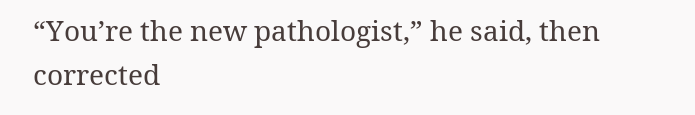“You’re the new pathologist,” he said, then corrected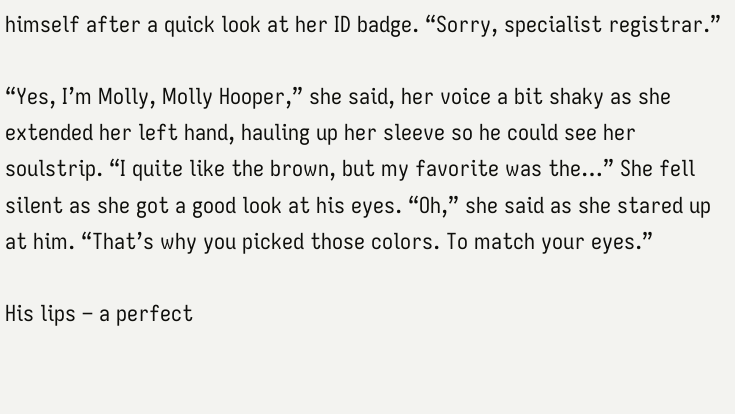himself after a quick look at her ID badge. “Sorry, specialist registrar.”

“Yes, I’m Molly, Molly Hooper,” she said, her voice a bit shaky as she extended her left hand, hauling up her sleeve so he could see her soulstrip. “I quite like the brown, but my favorite was the…” She fell silent as she got a good look at his eyes. “Oh,” she said as she stared up at him. “That’s why you picked those colors. To match your eyes.”

His lips – a perfect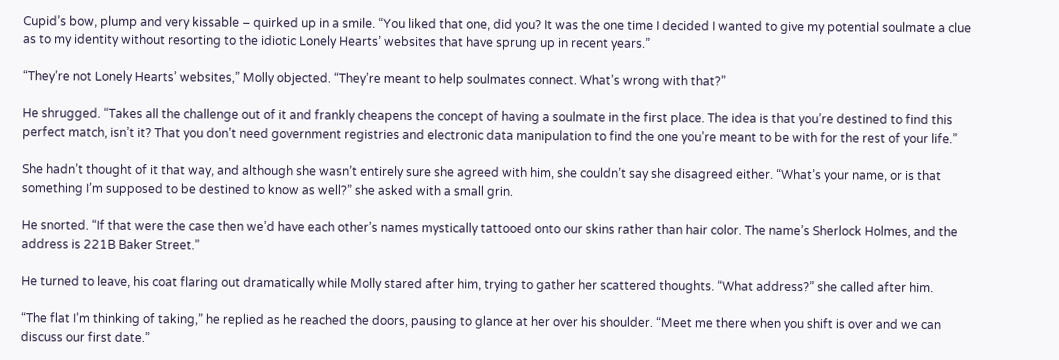Cupid’s bow, plump and very kissable – quirked up in a smile. “You liked that one, did you? It was the one time I decided I wanted to give my potential soulmate a clue as to my identity without resorting to the idiotic Lonely Hearts’ websites that have sprung up in recent years.”

“They’re not Lonely Hearts’ websites,” Molly objected. “They’re meant to help soulmates connect. What’s wrong with that?”

He shrugged. “Takes all the challenge out of it and frankly cheapens the concept of having a soulmate in the first place. The idea is that you’re destined to find this perfect match, isn’t it? That you don’t need government registries and electronic data manipulation to find the one you’re meant to be with for the rest of your life.”

She hadn’t thought of it that way, and although she wasn’t entirely sure she agreed with him, she couldn’t say she disagreed either. “What’s your name, or is that something I’m supposed to be destined to know as well?” she asked with a small grin.

He snorted. “If that were the case then we’d have each other’s names mystically tattooed onto our skins rather than hair color. The name’s Sherlock Holmes, and the address is 221B Baker Street.”

He turned to leave, his coat flaring out dramatically while Molly stared after him, trying to gather her scattered thoughts. “What address?” she called after him.

“The flat I’m thinking of taking,” he replied as he reached the doors, pausing to glance at her over his shoulder. “Meet me there when you shift is over and we can discuss our first date.”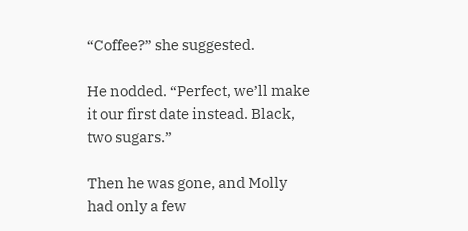“Coffee?” she suggested.

He nodded. “Perfect, we’ll make it our first date instead. Black, two sugars.”

Then he was gone, and Molly had only a few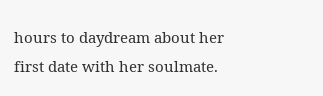hours to daydream about her first date with her soulmate.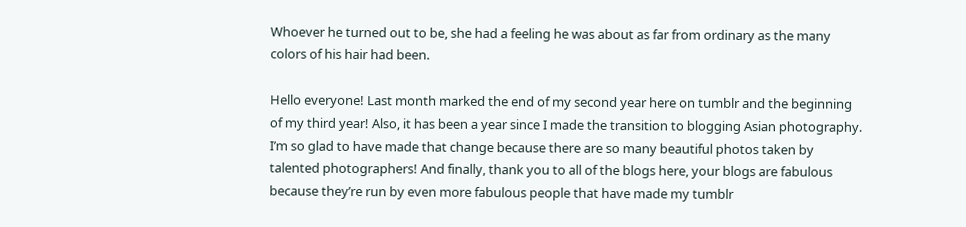Whoever he turned out to be, she had a feeling he was about as far from ordinary as the many colors of his hair had been.

Hello everyone! Last month marked the end of my second year here on tumblr and the beginning of my third year! Also, it has been a year since I made the transition to blogging Asian photography. I’m so glad to have made that change because there are so many beautiful photos taken by talented photographers! And finally, thank you to all of the blogs here, your blogs are fabulous because they’re run by even more fabulous people that have made my tumblr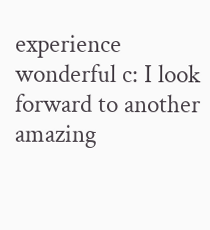experience wonderful c: I look forward to another amazing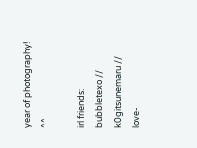year of photography! ^^

irl friends: bubbletexo // k0gitsunemaru // love-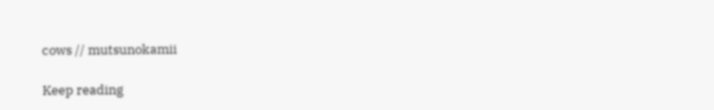cows // mutsunokamii

Keep reading